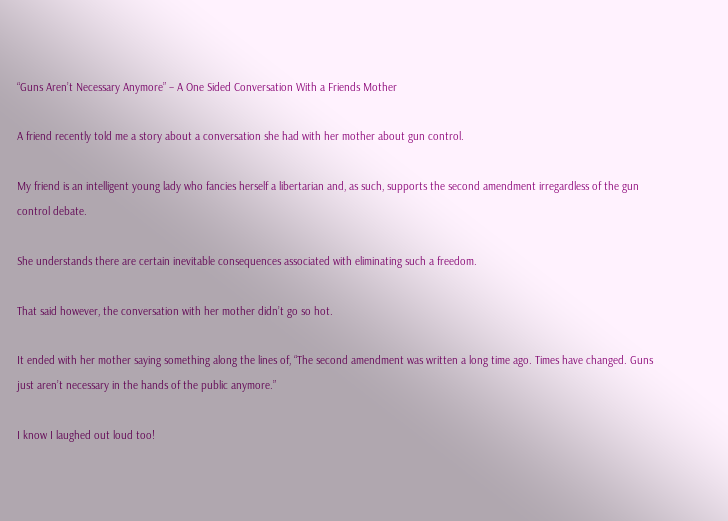“Guns Aren’t Necessary Anymore” – A One Sided Conversation With a Friends Mother

A friend recently told me a story about a conversation she had with her mother about gun control.

My friend is an intelligent young lady who fancies herself a libertarian and, as such, supports the second amendment irregardless of the gun control debate.

She understands there are certain inevitable consequences associated with eliminating such a freedom.

That said however, the conversation with her mother didn’t go so hot.

It ended with her mother saying something along the lines of, “The second amendment was written a long time ago. Times have changed. Guns just aren’t necessary in the hands of the public anymore.”

I know I laughed out loud too!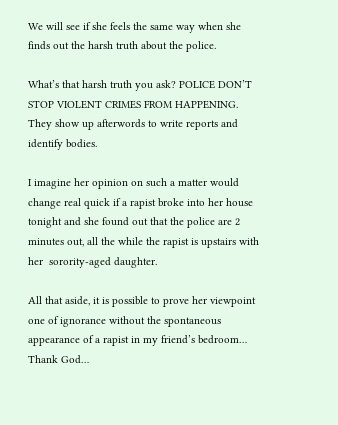We will see if she feels the same way when she finds out the harsh truth about the police.

What’s that harsh truth you ask? POLICE DON’T STOP VIOLENT CRIMES FROM HAPPENING. They show up afterwords to write reports and identify bodies.

I imagine her opinion on such a matter would change real quick if a rapist broke into her house tonight and she found out that the police are 2 minutes out, all the while the rapist is upstairs with her  sorority-aged daughter.

All that aside, it is possible to prove her viewpoint one of ignorance without the spontaneous appearance of a rapist in my friend’s bedroom… Thank God…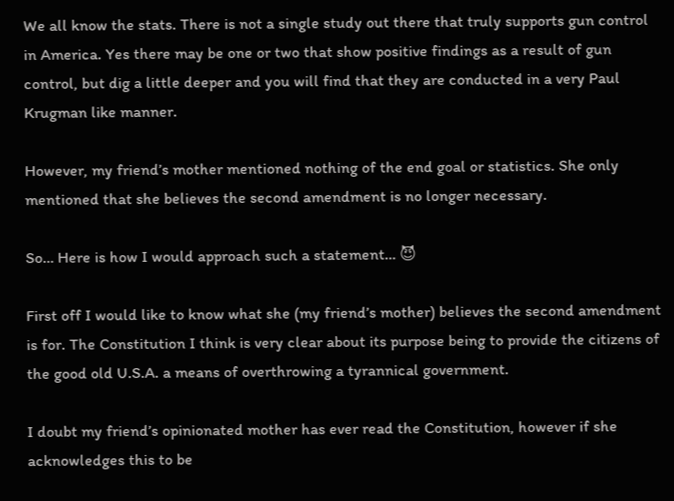We all know the stats. There is not a single study out there that truly supports gun control in America. Yes there may be one or two that show positive findings as a result of gun control, but dig a little deeper and you will find that they are conducted in a very Paul Krugman like manner.

However, my friend’s mother mentioned nothing of the end goal or statistics. She only mentioned that she believes the second amendment is no longer necessary.

So… Here is how I would approach such a statement… 😈

First off I would like to know what she (my friend’s mother) believes the second amendment is for. The Constitution I think is very clear about its purpose being to provide the citizens of the good old U.S.A. a means of overthrowing a tyrannical government.

I doubt my friend’s opinionated mother has ever read the Constitution, however if she acknowledges this to be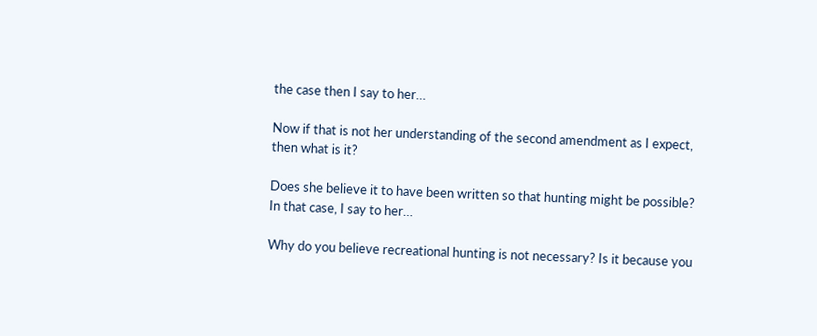the case then I say to her…

Now if that is not her understanding of the second amendment as I expect, then what is it?

Does she believe it to have been written so that hunting might be possible? In that case, I say to her…

Why do you believe recreational hunting is not necessary? Is it because you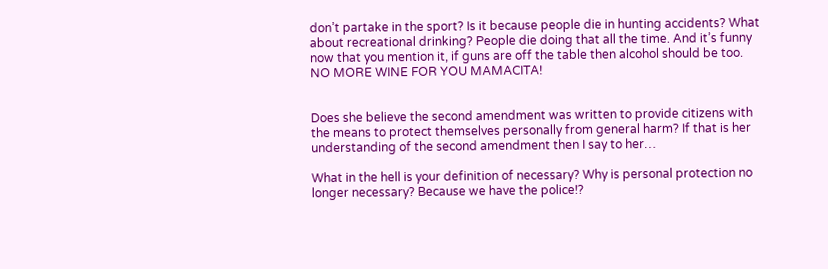don’t partake in the sport? Is it because people die in hunting accidents? What about recreational drinking? People die doing that all the time. And it’s funny now that you mention it, if guns are off the table then alcohol should be too. NO MORE WINE FOR YOU MAMACITA!


Does she believe the second amendment was written to provide citizens with the means to protect themselves personally from general harm? If that is her understanding of the second amendment then I say to her…

What in the hell is your definition of necessary? Why is personal protection no longer necessary? Because we have the police!?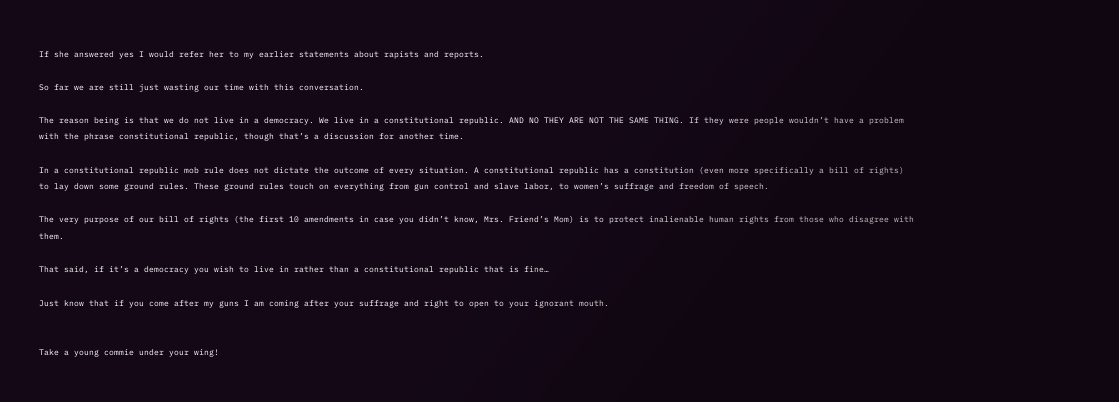If she answered yes I would refer her to my earlier statements about rapists and reports.

So far we are still just wasting our time with this conversation.

The reason being is that we do not live in a democracy. We live in a constitutional republic. AND NO THEY ARE NOT THE SAME THING. If they were people wouldn’t have a problem with the phrase constitutional republic, though that’s a discussion for another time.

In a constitutional republic mob rule does not dictate the outcome of every situation. A constitutional republic has a constitution (even more specifically a bill of rights) to lay down some ground rules. These ground rules touch on everything from gun control and slave labor, to women’s suffrage and freedom of speech.

The very purpose of our bill of rights (the first 10 amendments in case you didn’t know, Mrs. Friend’s Mom) is to protect inalienable human rights from those who disagree with them.

That said, if it’s a democracy you wish to live in rather than a constitutional republic that is fine…

Just know that if you come after my guns I am coming after your suffrage and right to open to your ignorant mouth.


Take a young commie under your wing!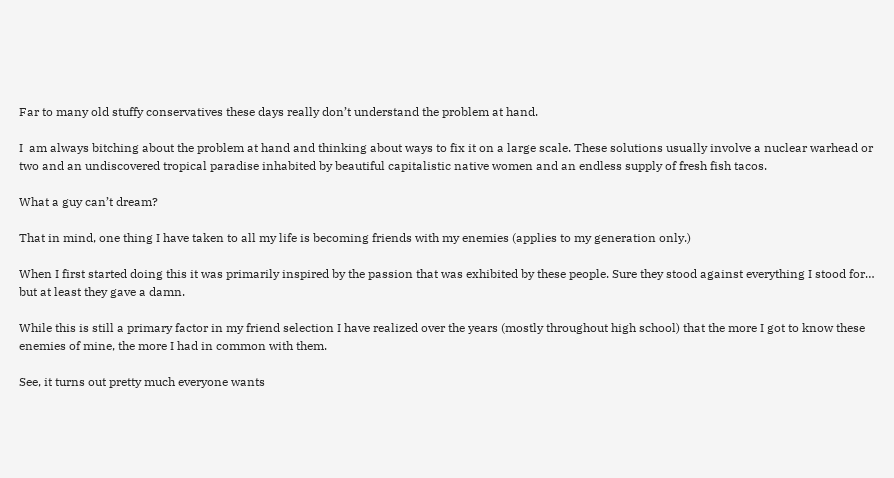Far to many old stuffy conservatives these days really don’t understand the problem at hand.

I  am always bitching about the problem at hand and thinking about ways to fix it on a large scale. These solutions usually involve a nuclear warhead or two and an undiscovered tropical paradise inhabited by beautiful capitalistic native women and an endless supply of fresh fish tacos.

What a guy can’t dream?

That in mind, one thing I have taken to all my life is becoming friends with my enemies (applies to my generation only.)

When I first started doing this it was primarily inspired by the passion that was exhibited by these people. Sure they stood against everything I stood for… but at least they gave a damn.

While this is still a primary factor in my friend selection I have realized over the years (mostly throughout high school) that the more I got to know these enemies of mine, the more I had in common with them.

See, it turns out pretty much everyone wants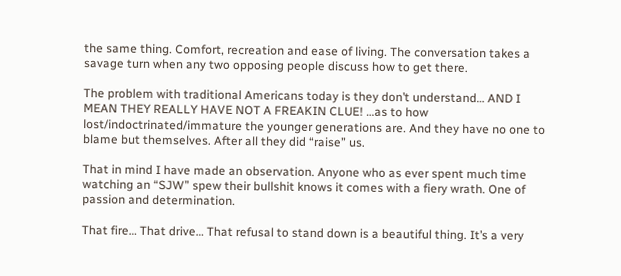the same thing. Comfort, recreation and ease of living. The conversation takes a savage turn when any two opposing people discuss how to get there.

The problem with traditional Americans today is they don’t understand… AND I MEAN THEY REALLY HAVE NOT A FREAKIN CLUE! …as to how lost/indoctrinated/immature the younger generations are. And they have no one to blame but themselves. After all they did “raise” us.

That in mind I have made an observation. Anyone who as ever spent much time watching an “SJW” spew their bullshit knows it comes with a fiery wrath. One of passion and determination.

That fire… That drive… That refusal to stand down is a beautiful thing. It’s a very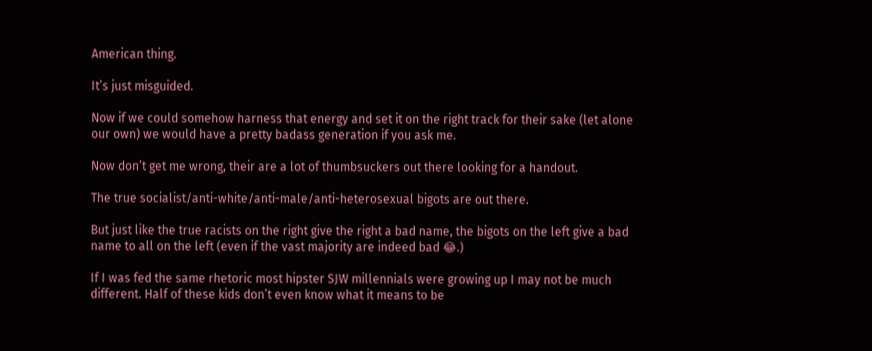American thing.

It’s just misguided.

Now if we could somehow harness that energy and set it on the right track for their sake (let alone our own) we would have a pretty badass generation if you ask me.

Now don’t get me wrong, their are a lot of thumbsuckers out there looking for a handout.

The true socialist/anti-white/anti-male/anti-heterosexual bigots are out there.

But just like the true racists on the right give the right a bad name, the bigots on the left give a bad name to all on the left (even if the vast majority are indeed bad 😂.)

If I was fed the same rhetoric most hipster SJW millennials were growing up I may not be much different. Half of these kids don’t even know what it means to be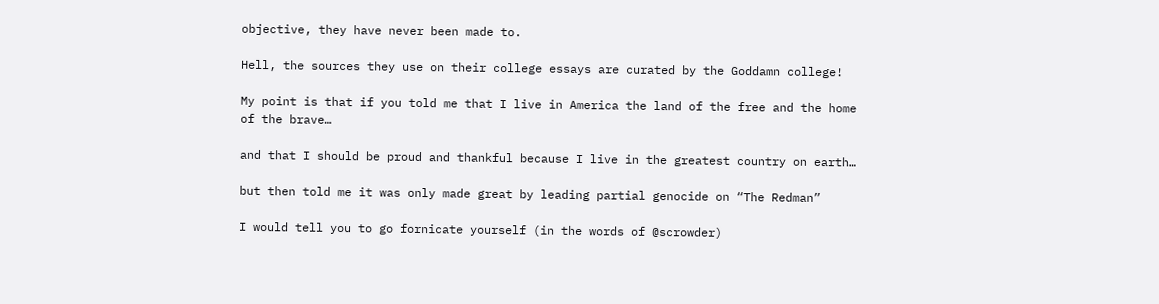objective, they have never been made to.

Hell, the sources they use on their college essays are curated by the Goddamn college!

My point is that if you told me that I live in America the land of the free and the home of the brave…

and that I should be proud and thankful because I live in the greatest country on earth…

but then told me it was only made great by leading partial genocide on “The Redman”

I would tell you to go fornicate yourself (in the words of @scrowder)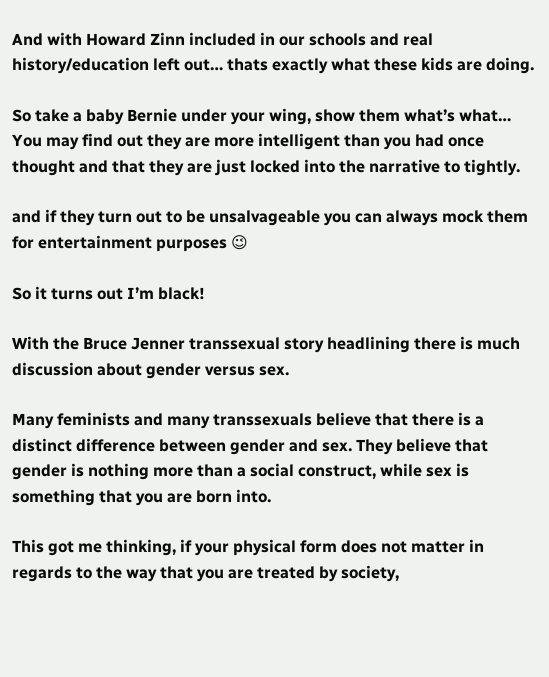And with Howard Zinn included in our schools and real history/education left out… thats exactly what these kids are doing.

So take a baby Bernie under your wing, show them what’s what… You may find out they are more intelligent than you had once thought and that they are just locked into the narrative to tightly.

and if they turn out to be unsalvageable you can always mock them for entertainment purposes 😉

So it turns out I’m black!

With the Bruce Jenner transsexual story headlining there is much discussion about gender versus sex.

Many feminists and many transsexuals believe that there is a distinct difference between gender and sex. They believe that gender is nothing more than a social construct, while sex is something that you are born into.

This got me thinking, if your physical form does not matter in regards to the way that you are treated by society,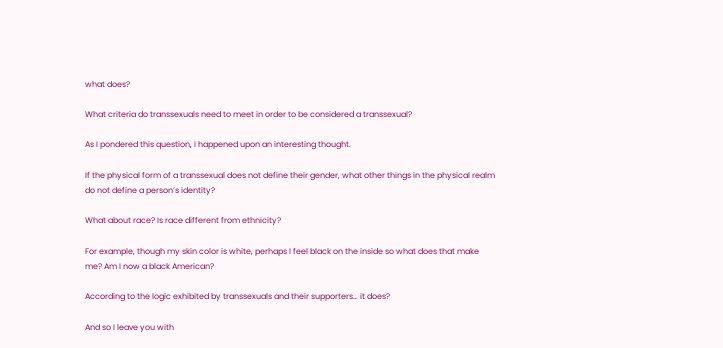what does?

What criteria do transsexuals need to meet in order to be considered a transsexual?

As I pondered this question, I happened upon an interesting thought.

If the physical form of a transsexual does not define their gender, what other things in the physical realm do not define a person’s identity?

What about race? Is race different from ethnicity?

For example, though my skin color is white, perhaps I feel black on the inside so what does that make me? Am I now a black American?

According to the logic exhibited by transsexuals and their supporters… it does?

And so I leave you with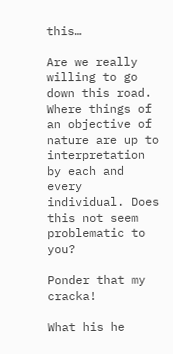this…

Are we really willing to go down this road. Where things of an objective of nature are up to interpretation by each and every individual. Does this not seem problematic to you?

Ponder that my cracka!

What his he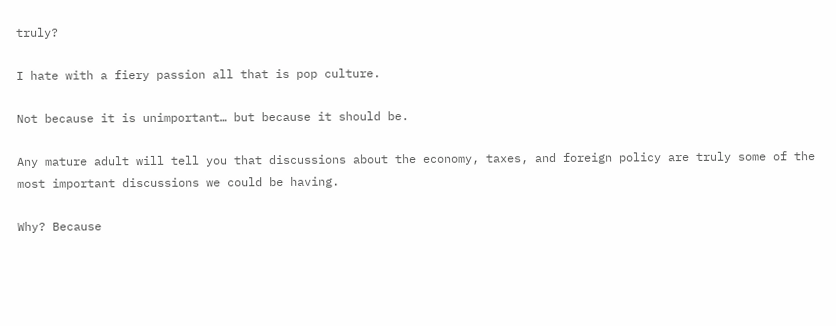truly?

I hate with a fiery passion all that is pop culture.

Not because it is unimportant… but because it should be.

Any mature adult will tell you that discussions about the economy, taxes, and foreign policy are truly some of the most important discussions we could be having.

Why? Because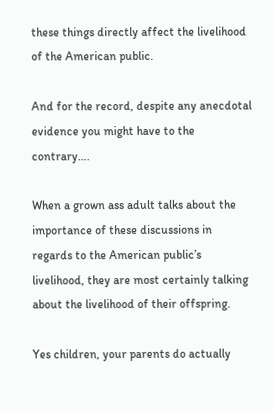these things directly affect the livelihood of the American public.

And for the record, despite any anecdotal evidence you might have to the contrary….

When a grown ass adult talks about the importance of these discussions in regards to the American public’s livelihood, they are most certainly talking about the livelihood of their offspring.

Yes children, your parents do actually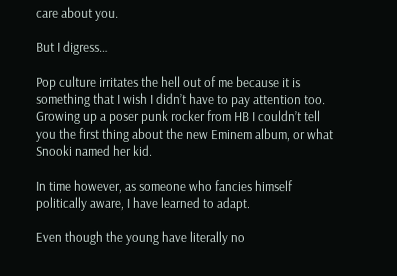care about you.

But I digress…

Pop culture irritates the hell out of me because it is something that I wish I didn’t have to pay attention too. Growing up a poser punk rocker from HB I couldn’t tell you the first thing about the new Eminem album, or what Snooki named her kid.

In time however, as someone who fancies himself politically aware, I have learned to adapt.

Even though the young have literally no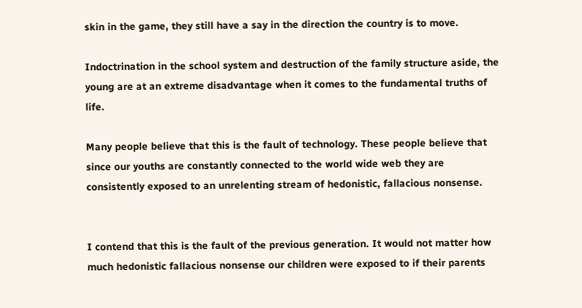skin in the game, they still have a say in the direction the country is to move.

Indoctrination in the school system and destruction of the family structure aside, the young are at an extreme disadvantage when it comes to the fundamental truths of life.

Many people believe that this is the fault of technology. These people believe that since our youths are constantly connected to the world wide web they are consistently exposed to an unrelenting stream of hedonistic, fallacious nonsense.


I contend that this is the fault of the previous generation. It would not matter how much hedonistic fallacious nonsense our children were exposed to if their parents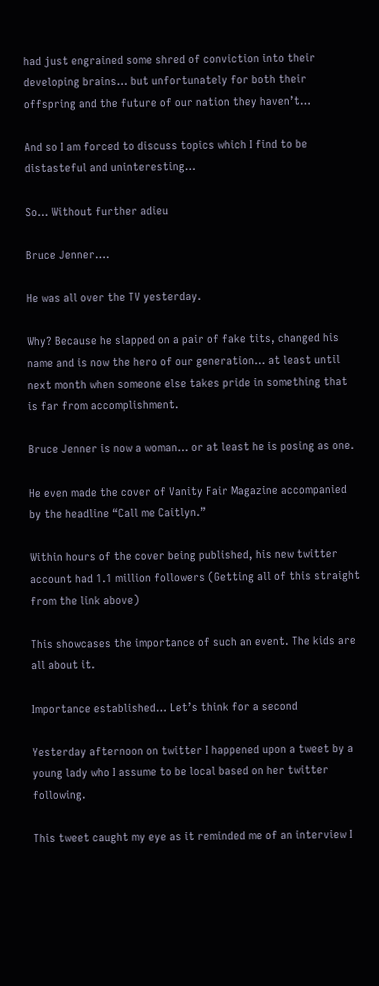had just engrained some shred of conviction into their developing brains… but unfortunately for both their offspring and the future of our nation they haven’t…

And so I am forced to discuss topics which I find to be distasteful and uninteresting…

So… Without further adieu

Bruce Jenner….

He was all over the TV yesterday.

Why? Because he slapped on a pair of fake tits, changed his name and is now the hero of our generation… at least until next month when someone else takes pride in something that is far from accomplishment.

Bruce Jenner is now a woman… or at least he is posing as one.

He even made the cover of Vanity Fair Magazine accompanied by the headline “Call me Caitlyn.”

Within hours of the cover being published, his new twitter account had 1.1 million followers (Getting all of this straight from the link above)

This showcases the importance of such an event. The kids are all about it.

Importance established… Let’s think for a second

Yesterday afternoon on twitter I happened upon a tweet by a young lady who I assume to be local based on her twitter following.

This tweet caught my eye as it reminded me of an interview I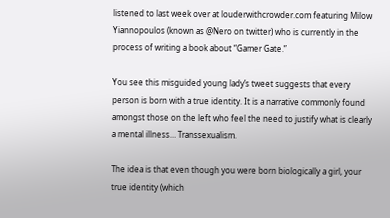listened to last week over at louderwithcrowder.com featuring Milow Yiannopoulos (known as @Nero on twitter) who is currently in the process of writing a book about “Gamer Gate.”

You see this misguided young lady’s tweet suggests that every person is born with a true identity. It is a narrative commonly found amongst those on the left who feel the need to justify what is clearly a mental illness… Transsexualism.

The idea is that even though you were born biologically a girl, your true identity (which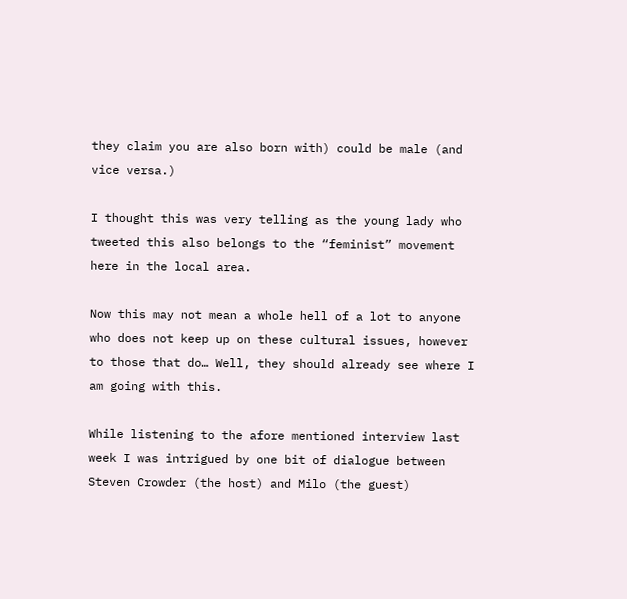they claim you are also born with) could be male (and vice versa.)

I thought this was very telling as the young lady who tweeted this also belongs to the “feminist” movement here in the local area.

Now this may not mean a whole hell of a lot to anyone who does not keep up on these cultural issues, however to those that do… Well, they should already see where I am going with this.

While listening to the afore mentioned interview last week I was intrigued by one bit of dialogue between Steven Crowder (the host) and Milo (the guest)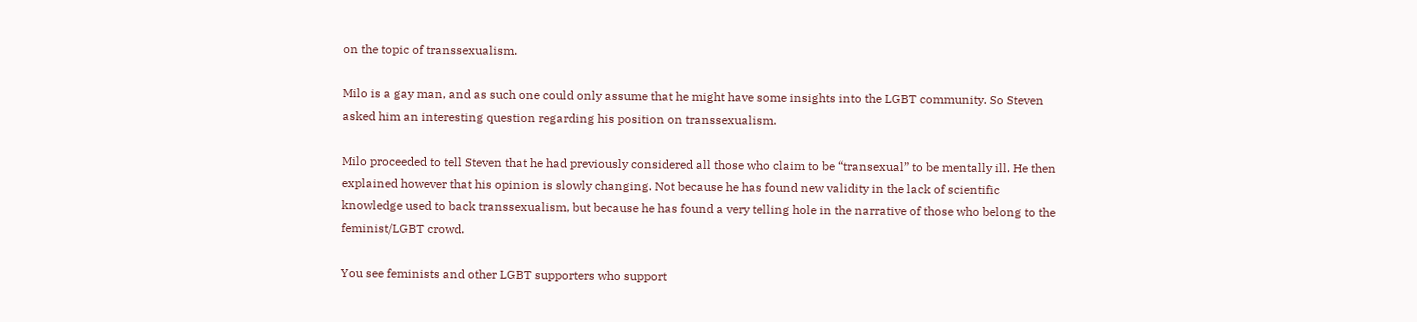on the topic of transsexualism.

Milo is a gay man, and as such one could only assume that he might have some insights into the LGBT community. So Steven asked him an interesting question regarding his position on transsexualism.

Milo proceeded to tell Steven that he had previously considered all those who claim to be “transexual” to be mentally ill. He then explained however that his opinion is slowly changing. Not because he has found new validity in the lack of scientific knowledge used to back transsexualism, but because he has found a very telling hole in the narrative of those who belong to the feminist/LGBT crowd.

You see feminists and other LGBT supporters who support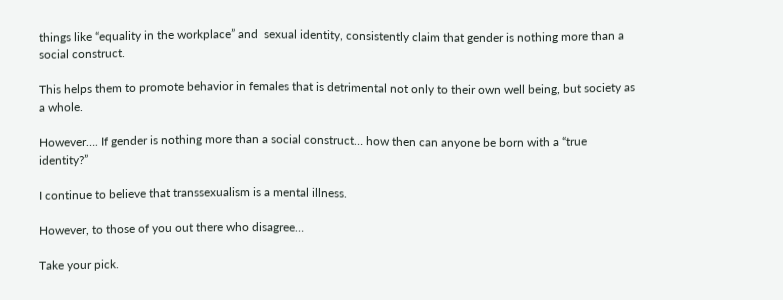things like “equality in the workplace” and  sexual identity, consistently claim that gender is nothing more than a social construct.

This helps them to promote behavior in females that is detrimental not only to their own well being, but society as a whole.

However…. If gender is nothing more than a social construct… how then can anyone be born with a “true identity?”

I continue to believe that transsexualism is a mental illness.

However, to those of you out there who disagree…

Take your pick.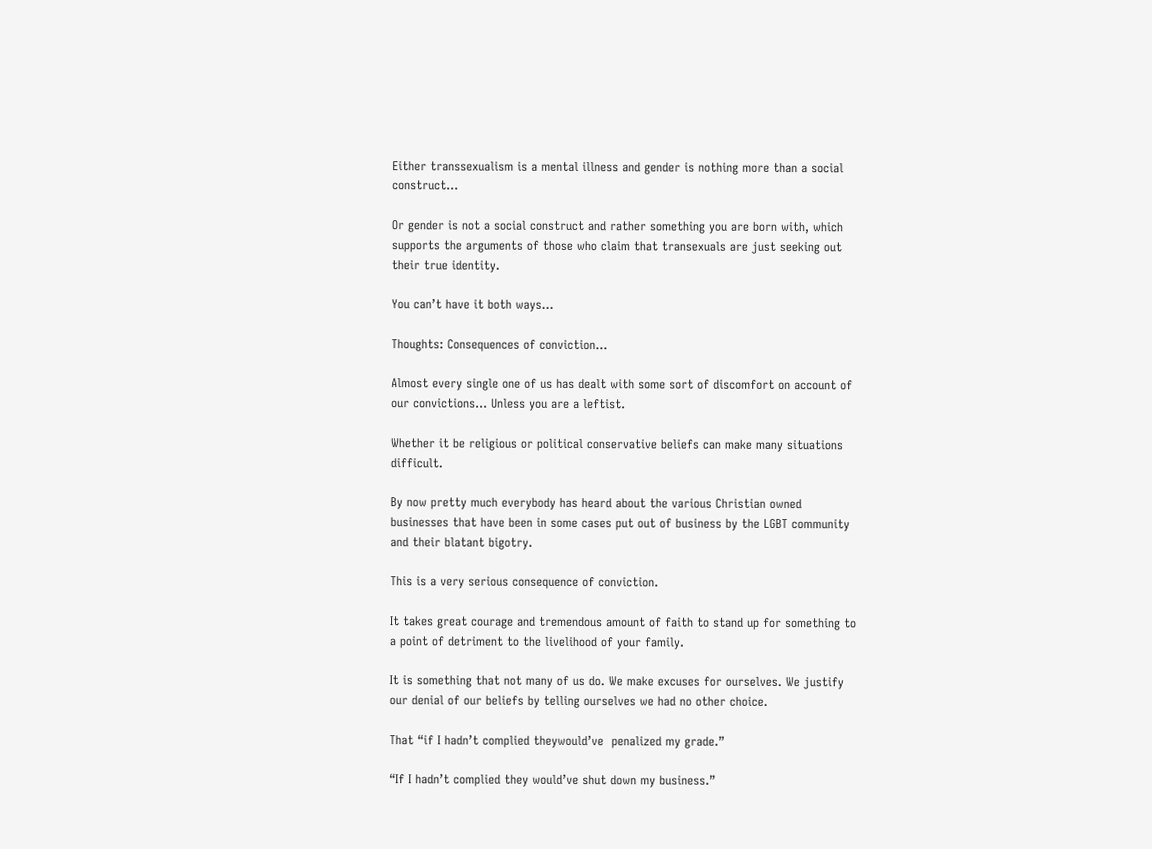Either transsexualism is a mental illness and gender is nothing more than a social construct…

Or gender is not a social construct and rather something you are born with, which supports the arguments of those who claim that transexuals are just seeking out their true identity.

You can’t have it both ways…

Thoughts: Consequences of conviction…

Almost every single one of us has dealt with some sort of discomfort on account of our convictions… Unless you are a leftist.

Whether it be religious or political conservative beliefs can make many situations difficult.

By now pretty much everybody has heard about the various Christian owned businesses that have been in some cases put out of business by the LGBT community and their blatant bigotry.

This is a very serious consequence of conviction.

It takes great courage and tremendous amount of faith to stand up for something to a point of detriment to the livelihood of your family.

It is something that not many of us do. We make excuses for ourselves. We justify our denial of our beliefs by telling ourselves we had no other choice.

That “if I hadn’t complied theywould’ve  penalized my grade.”

“If I hadn’t complied they would’ve shut down my business.”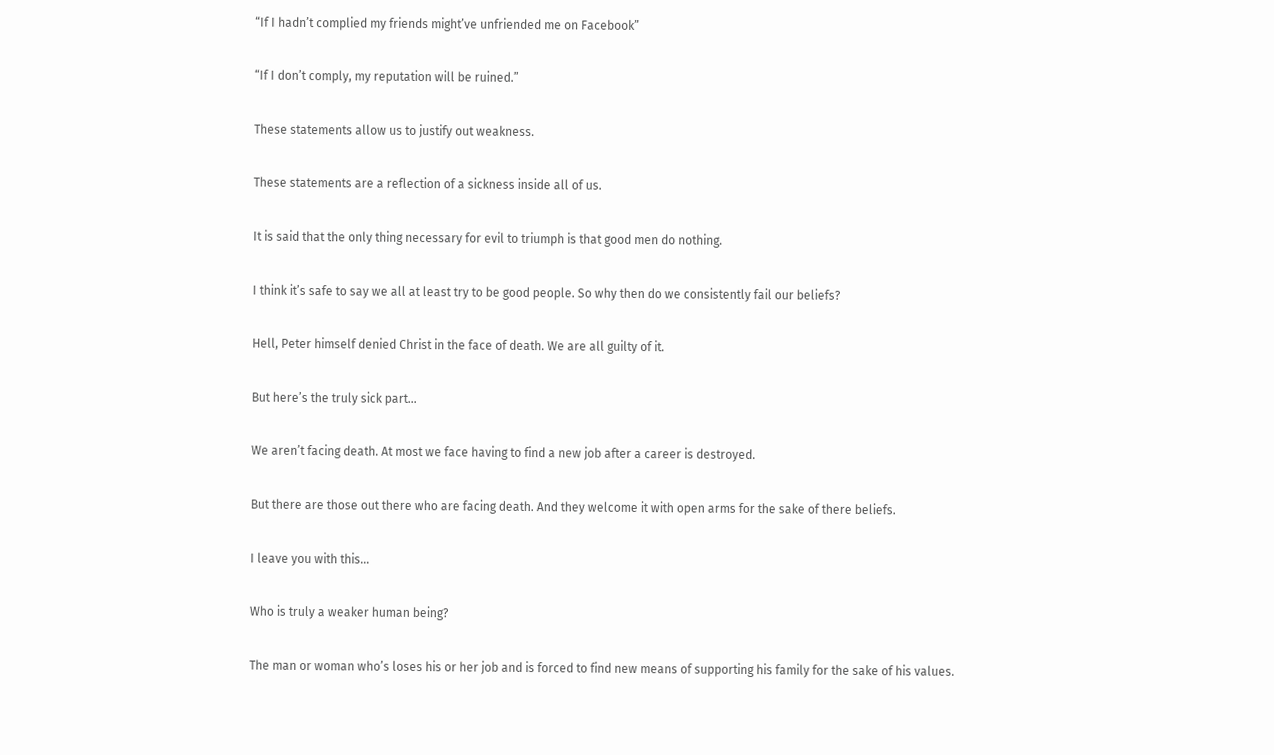“If I hadn’t complied my friends might’ve unfriended me on Facebook”

“If I don’t comply, my reputation will be ruined.”

These statements allow us to justify out weakness.

These statements are a reflection of a sickness inside all of us.

It is said that the only thing necessary for evil to triumph is that good men do nothing.

I think it’s safe to say we all at least try to be good people. So why then do we consistently fail our beliefs?

Hell, Peter himself denied Christ in the face of death. We are all guilty of it.

But here’s the truly sick part…

We aren’t facing death. At most we face having to find a new job after a career is destroyed.

But there are those out there who are facing death. And they welcome it with open arms for the sake of there beliefs.

I leave you with this…

Who is truly a weaker human being?

The man or woman who’s loses his or her job and is forced to find new means of supporting his family for the sake of his values.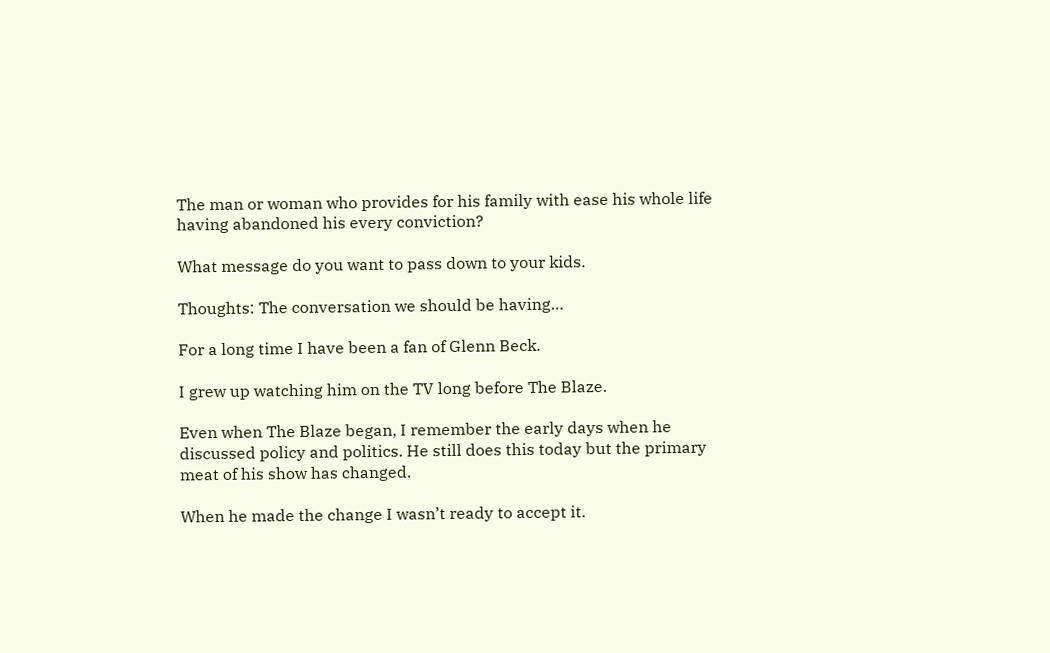The man or woman who provides for his family with ease his whole life having abandoned his every conviction?

What message do you want to pass down to your kids.

Thoughts: The conversation we should be having…

For a long time I have been a fan of Glenn Beck.

I grew up watching him on the TV long before The Blaze.

Even when The Blaze began, I remember the early days when he discussed policy and politics. He still does this today but the primary meat of his show has changed.

When he made the change I wasn’t ready to accept it.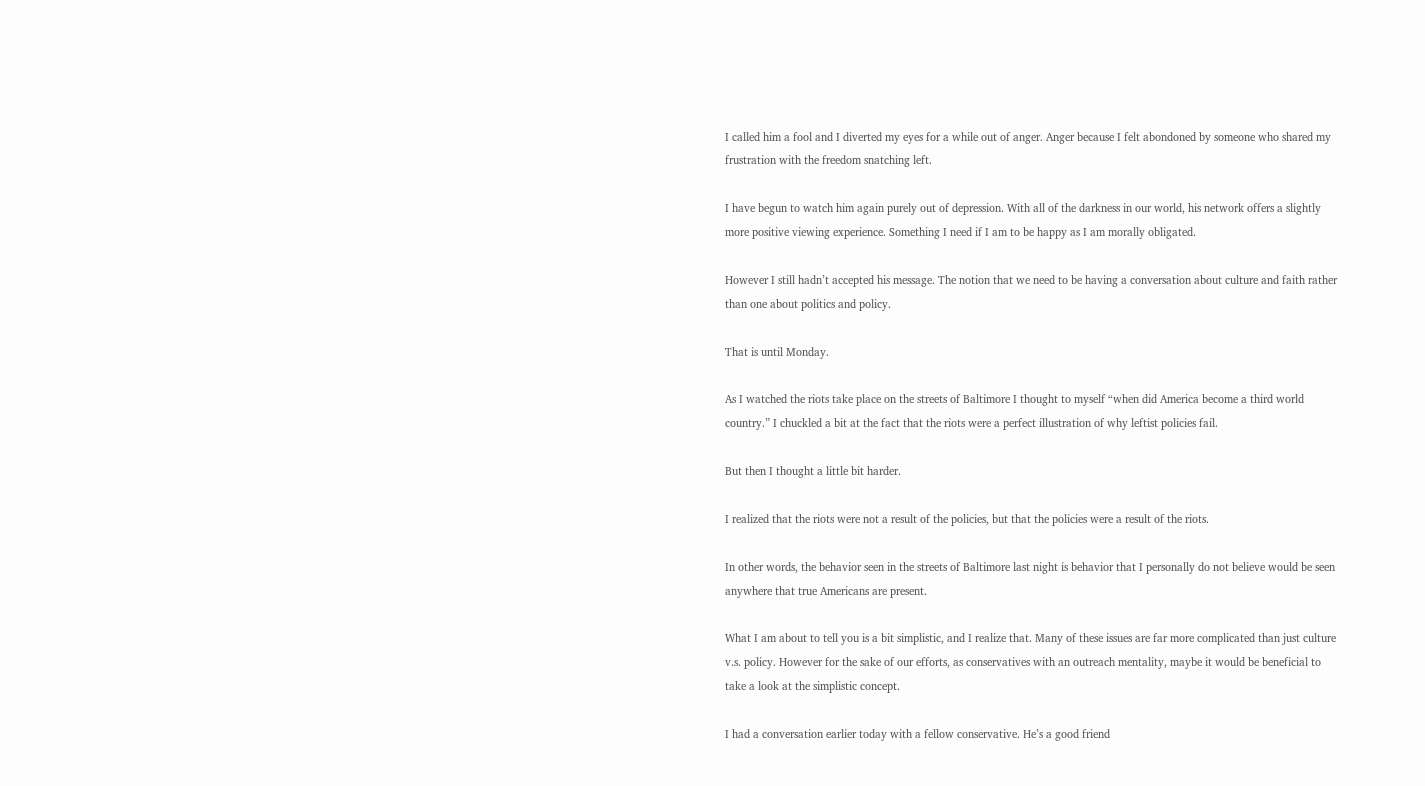I called him a fool and I diverted my eyes for a while out of anger. Anger because I felt abondoned by someone who shared my frustration with the freedom snatching left.

I have begun to watch him again purely out of depression. With all of the darkness in our world, his network offers a slightly more positive viewing experience. Something I need if I am to be happy as I am morally obligated.

However I still hadn’t accepted his message. The notion that we need to be having a conversation about culture and faith rather than one about politics and policy.

That is until Monday.

As I watched the riots take place on the streets of Baltimore I thought to myself “when did America become a third world country.” I chuckled a bit at the fact that the riots were a perfect illustration of why leftist policies fail.

But then I thought a little bit harder.

I realized that the riots were not a result of the policies, but that the policies were a result of the riots.

In other words, the behavior seen in the streets of Baltimore last night is behavior that I personally do not believe would be seen anywhere that true Americans are present.

What I am about to tell you is a bit simplistic, and I realize that. Many of these issues are far more complicated than just culture v.s. policy. However for the sake of our efforts, as conservatives with an outreach mentality, maybe it would be beneficial to take a look at the simplistic concept.

I had a conversation earlier today with a fellow conservative. He’s a good friend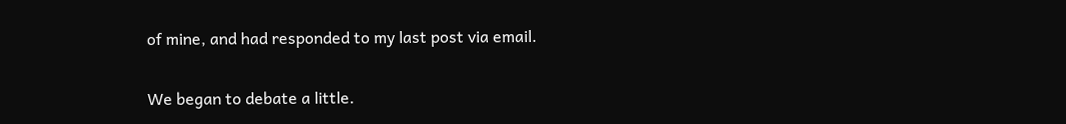of mine, and had responded to my last post via email.

We began to debate a little.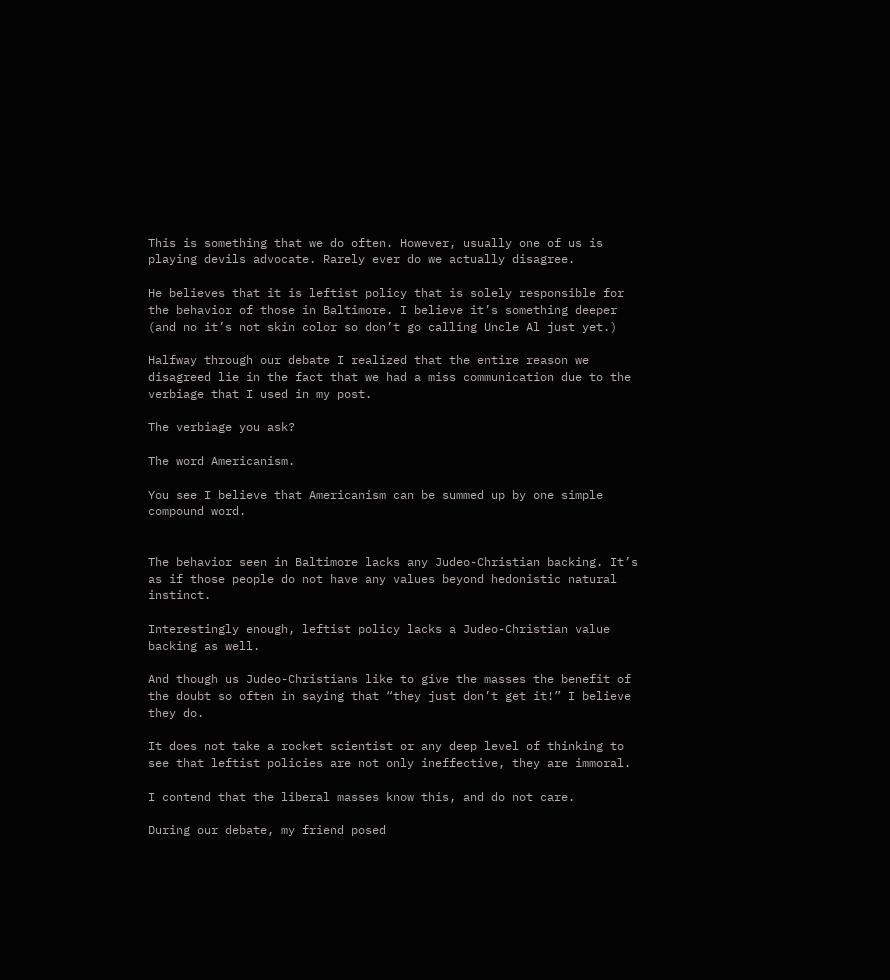This is something that we do often. However, usually one of us is playing devils advocate. Rarely ever do we actually disagree.

He believes that it is leftist policy that is solely responsible for the behavior of those in Baltimore. I believe it’s something deeper (and no it’s not skin color so don’t go calling Uncle Al just yet.)

Halfway through our debate I realized that the entire reason we disagreed lie in the fact that we had a miss communication due to the verbiage that I used in my post.

The verbiage you ask?

The word Americanism.

You see I believe that Americanism can be summed up by one simple compound word.


The behavior seen in Baltimore lacks any Judeo-Christian backing. It’s as if those people do not have any values beyond hedonistic natural instinct.

Interestingly enough, leftist policy lacks a Judeo-Christian value backing as well.

And though us Judeo-Christians like to give the masses the benefit of the doubt so often in saying that “they just don’t get it!” I believe they do.

It does not take a rocket scientist or any deep level of thinking to see that leftist policies are not only ineffective, they are immoral.

I contend that the liberal masses know this, and do not care.

During our debate, my friend posed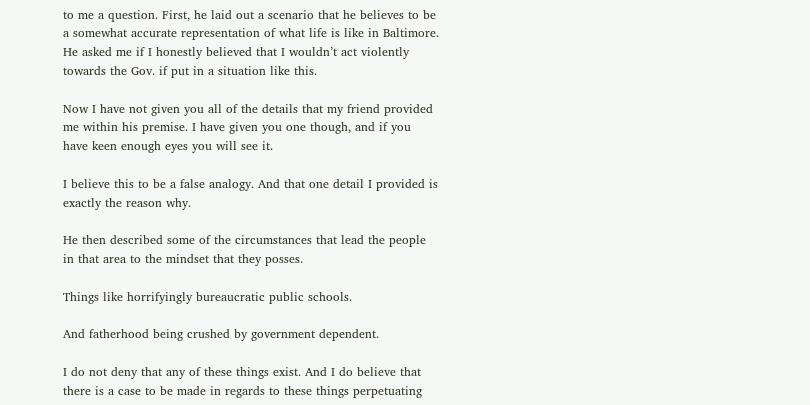to me a question. First, he laid out a scenario that he believes to be a somewhat accurate representation of what life is like in Baltimore. He asked me if I honestly believed that I wouldn’t act violently towards the Gov. if put in a situation like this.

Now I have not given you all of the details that my friend provided me within his premise. I have given you one though, and if you have keen enough eyes you will see it.

I believe this to be a false analogy. And that one detail I provided is exactly the reason why.

He then described some of the circumstances that lead the people in that area to the mindset that they posses.

Things like horrifyingly bureaucratic public schools.

And fatherhood being crushed by government dependent.

I do not deny that any of these things exist. And I do believe that there is a case to be made in regards to these things perpetuating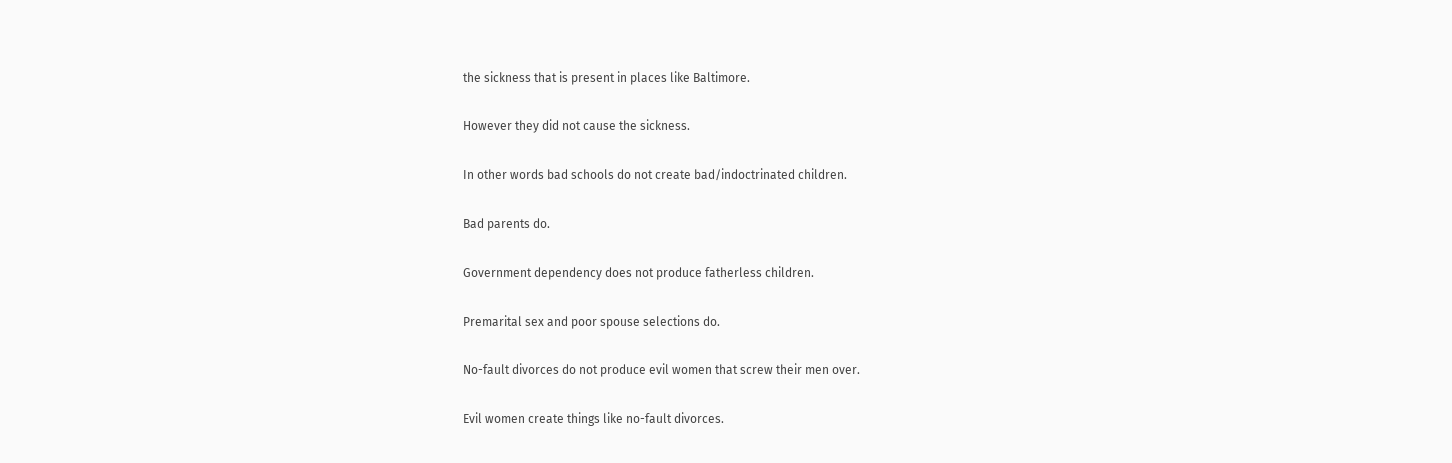the sickness that is present in places like Baltimore.

However they did not cause the sickness.

In other words bad schools do not create bad/indoctrinated children.

Bad parents do.

Government dependency does not produce fatherless children.

Premarital sex and poor spouse selections do.

No-fault divorces do not produce evil women that screw their men over.

Evil women create things like no-fault divorces.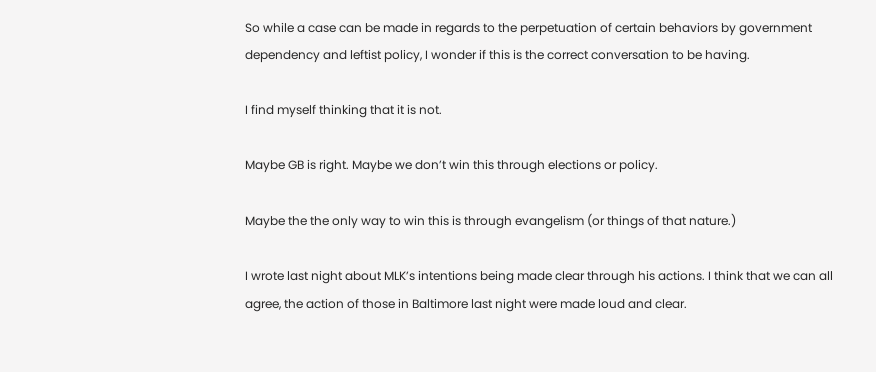So while a case can be made in regards to the perpetuation of certain behaviors by government dependency and leftist policy, I wonder if this is the correct conversation to be having.

I find myself thinking that it is not.

Maybe GB is right. Maybe we don’t win this through elections or policy.

Maybe the the only way to win this is through evangelism (or things of that nature.)

I wrote last night about MLK’s intentions being made clear through his actions. I think that we can all agree, the action of those in Baltimore last night were made loud and clear.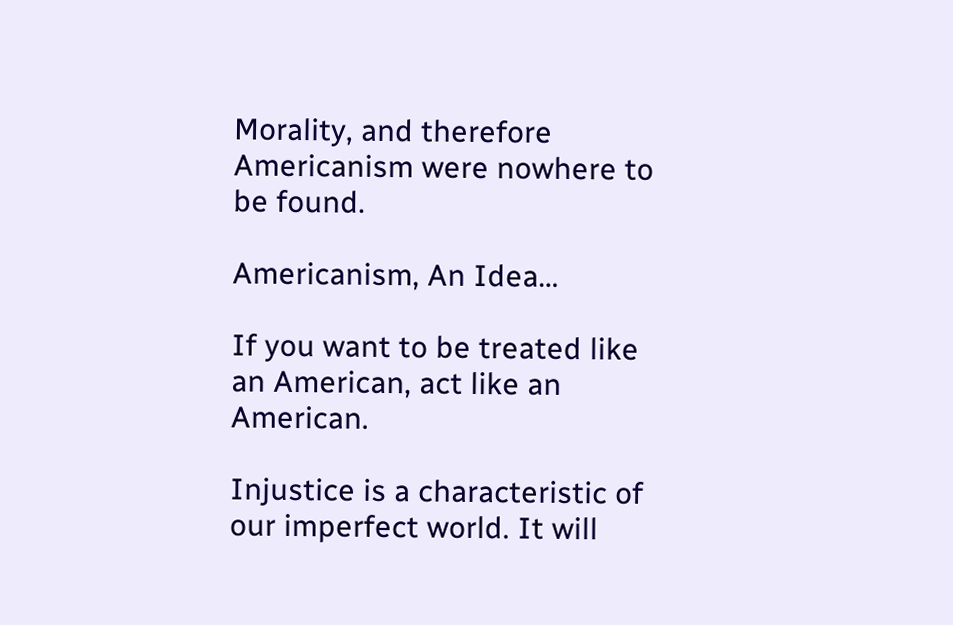Morality, and therefore Americanism were nowhere to be found.

Americanism, An Idea…

If you want to be treated like an American, act like an American.

Injustice is a characteristic of our imperfect world. It will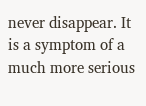never disappear. It is a symptom of a much more serious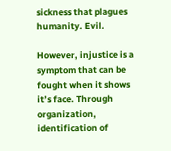sickness that plagues humanity. Evil.

However, injustice is a symptom that can be fought when it shows it’s face. Through organization, identification of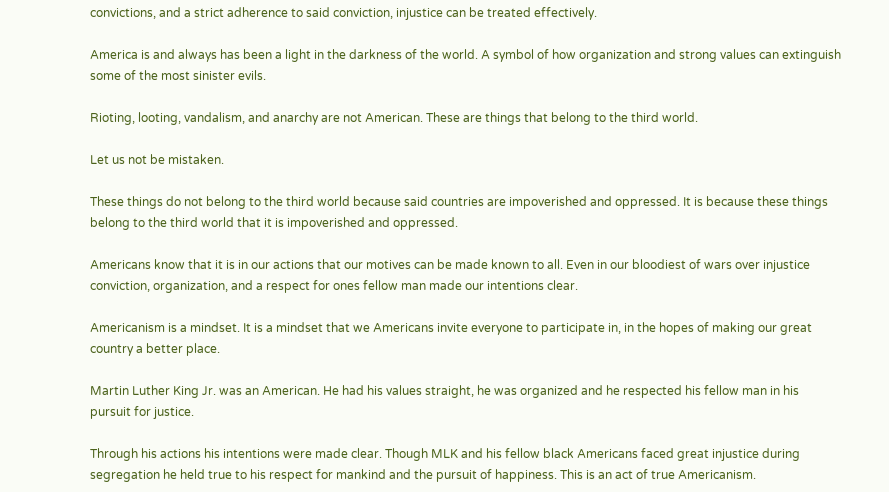convictions, and a strict adherence to said conviction, injustice can be treated effectively.

America is and always has been a light in the darkness of the world. A symbol of how organization and strong values can extinguish some of the most sinister evils.

Rioting, looting, vandalism, and anarchy are not American. These are things that belong to the third world.

Let us not be mistaken.

These things do not belong to the third world because said countries are impoverished and oppressed. It is because these things belong to the third world that it is impoverished and oppressed.

Americans know that it is in our actions that our motives can be made known to all. Even in our bloodiest of wars over injustice conviction, organization, and a respect for ones fellow man made our intentions clear.

Americanism is a mindset. It is a mindset that we Americans invite everyone to participate in, in the hopes of making our great country a better place.

Martin Luther King Jr. was an American. He had his values straight, he was organized and he respected his fellow man in his pursuit for justice.

Through his actions his intentions were made clear. Though MLK and his fellow black Americans faced great injustice during segregation he held true to his respect for mankind and the pursuit of happiness. This is an act of true Americanism.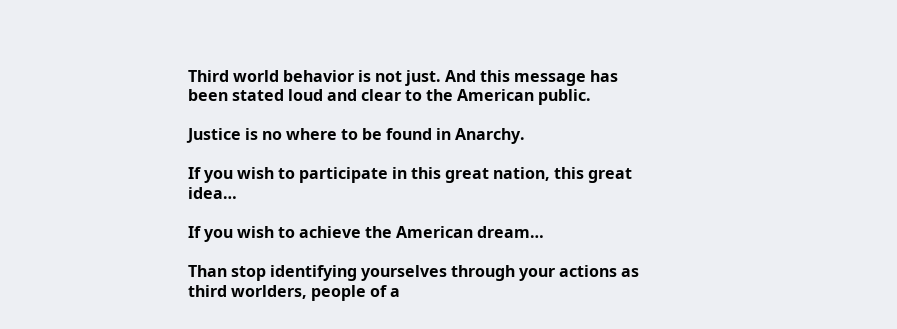Third world behavior is not just. And this message has been stated loud and clear to the American public.

Justice is no where to be found in Anarchy.

If you wish to participate in this great nation, this great idea…

If you wish to achieve the American dream…

Than stop identifying yourselves through your actions as third worlders, people of a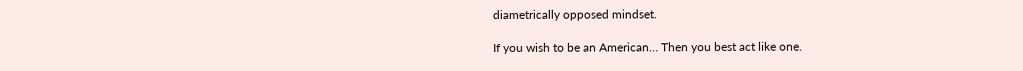diametrically opposed mindset.

If you wish to be an American… Then you best act like one.